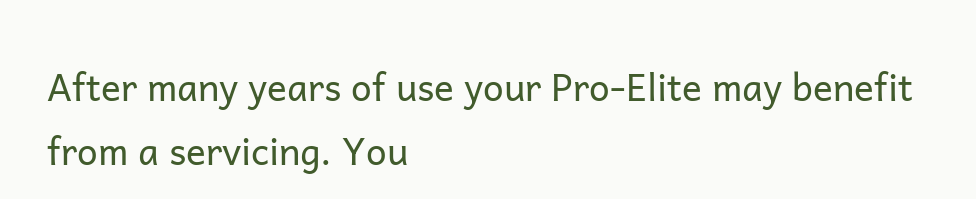After many years of use your Pro-Elite may benefit from a servicing. You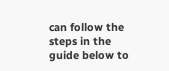can follow the steps in the guide below to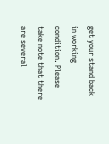get your stand back in working condition. Please take note that there are several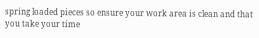spring loaded pieces so ensure your work area is clean and that you take your time